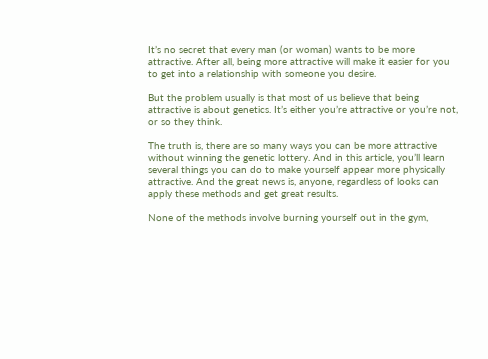It’s no secret that every man (or woman) wants to be more attractive. After all, being more attractive will make it easier for you to get into a relationship with someone you desire.

But the problem usually is that most of us believe that being attractive is about genetics. It’s either you’re attractive or you’re not, or so they think.

The truth is, there are so many ways you can be more attractive without winning the genetic lottery. And in this article, you’ll learn several things you can do to make yourself appear more physically attractive. And the great news is, anyone, regardless of looks can apply these methods and get great results.

None of the methods involve burning yourself out in the gym,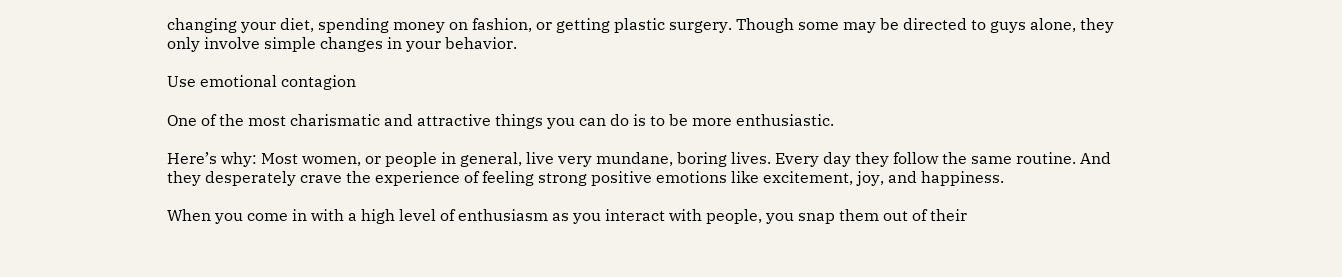changing your diet, spending money on fashion, or getting plastic surgery. Though some may be directed to guys alone, they only involve simple changes in your behavior.

Use emotional contagion

One of the most charismatic and attractive things you can do is to be more enthusiastic.

Here’s why: Most women, or people in general, live very mundane, boring lives. Every day they follow the same routine. And they desperately crave the experience of feeling strong positive emotions like excitement, joy, and happiness.

When you come in with a high level of enthusiasm as you interact with people, you snap them out of their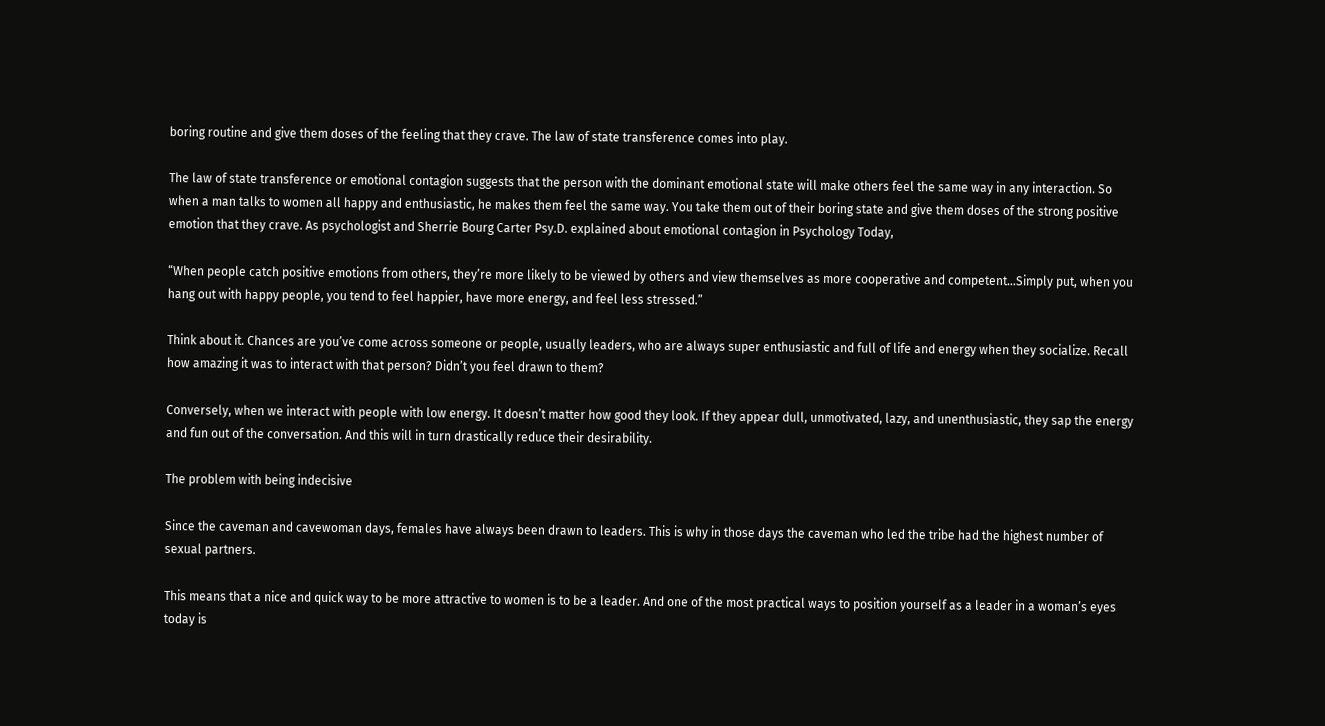boring routine and give them doses of the feeling that they crave. The law of state transference comes into play.

The law of state transference or emotional contagion suggests that the person with the dominant emotional state will make others feel the same way in any interaction. So when a man talks to women all happy and enthusiastic, he makes them feel the same way. You take them out of their boring state and give them doses of the strong positive emotion that they crave. As psychologist and Sherrie Bourg Carter Psy.D. explained about emotional contagion in Psychology Today,

“When people catch positive emotions from others, they’re more likely to be viewed by others and view themselves as more cooperative and competent…Simply put, when you hang out with happy people, you tend to feel happier, have more energy, and feel less stressed.”

Think about it. Chances are you’ve come across someone or people, usually leaders, who are always super enthusiastic and full of life and energy when they socialize. Recall how amazing it was to interact with that person? Didn’t you feel drawn to them?

Conversely, when we interact with people with low energy. It doesn’t matter how good they look. If they appear dull, unmotivated, lazy, and unenthusiastic, they sap the energy and fun out of the conversation. And this will in turn drastically reduce their desirability.

The problem with being indecisive

Since the caveman and cavewoman days, females have always been drawn to leaders. This is why in those days the caveman who led the tribe had the highest number of sexual partners.

This means that a nice and quick way to be more attractive to women is to be a leader. And one of the most practical ways to position yourself as a leader in a woman’s eyes today is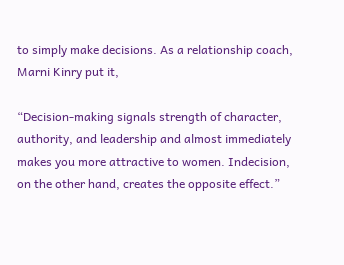to simply make decisions. As a relationship coach, Marni Kinry put it,

“Decision-making signals strength of character, authority, and leadership and almost immediately makes you more attractive to women. Indecision, on the other hand, creates the opposite effect.”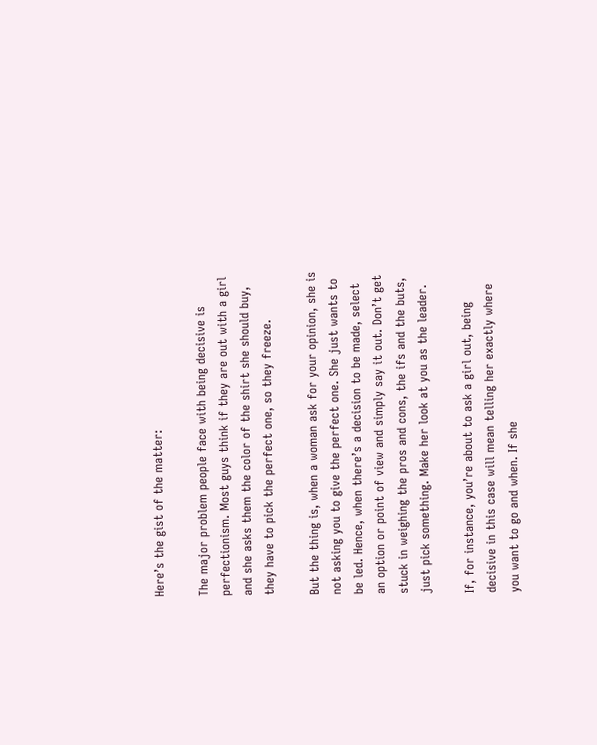Here’s the gist of the matter:

The major problem people face with being decisive is perfectionism. Most guys think if they are out with a girl and she asks them the color of the shirt she should buy, they have to pick the perfect one, so they freeze.

But the thing is, when a woman ask for your opinion, she is not asking you to give the perfect one. She just wants to be led. Hence, when there’s a decision to be made, select an option or point of view and simply say it out. Don’t get stuck in weighing the pros and cons, the ifs and the buts, just pick something. Make her look at you as the leader.

If, for instance, you’re about to ask a girl out, being decisive in this case will mean telling her exactly where you want to go and when. If she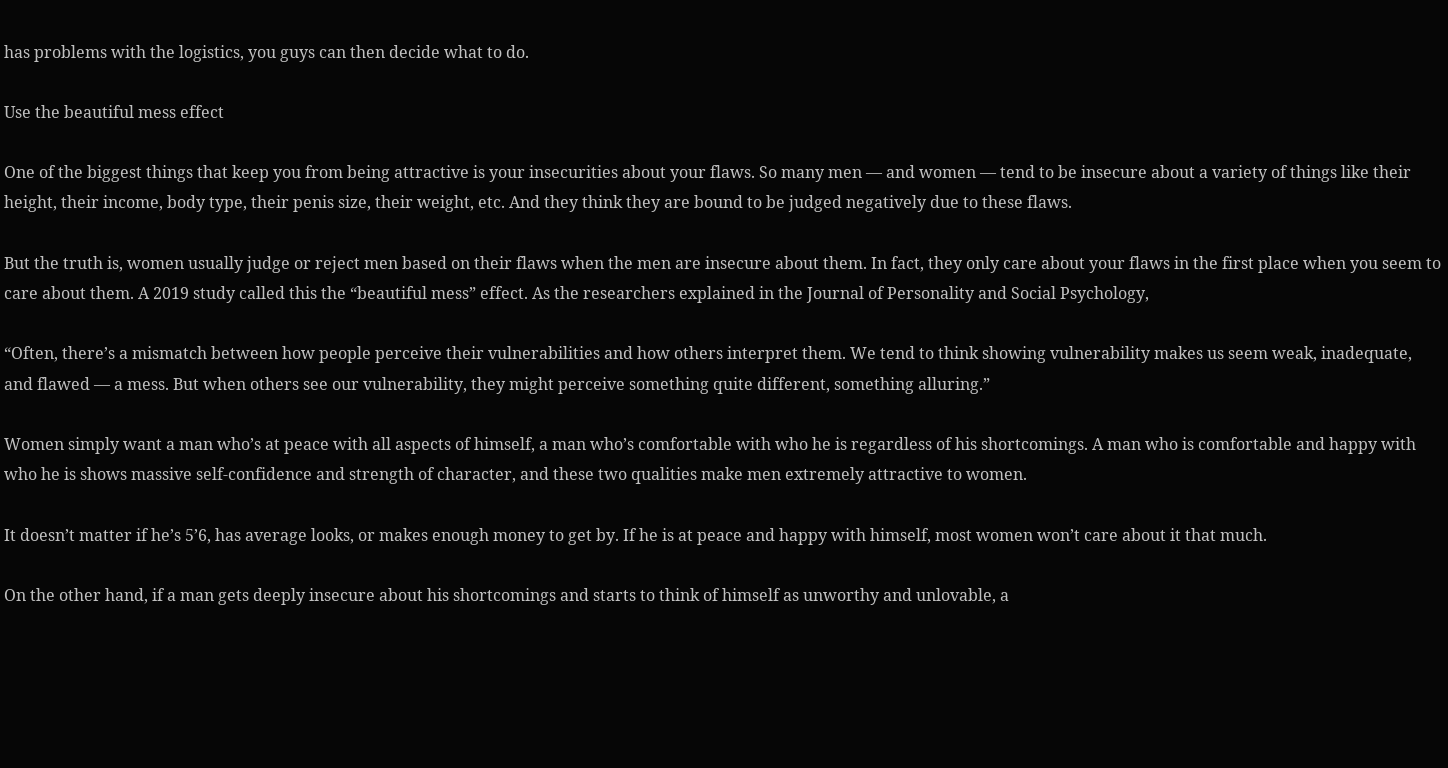has problems with the logistics, you guys can then decide what to do.

Use the beautiful mess effect

One of the biggest things that keep you from being attractive is your insecurities about your flaws. So many men ― and women ― tend to be insecure about a variety of things like their height, their income, body type, their penis size, their weight, etc. And they think they are bound to be judged negatively due to these flaws.

But the truth is, women usually judge or reject men based on their flaws when the men are insecure about them. In fact, they only care about your flaws in the first place when you seem to care about them. A 2019 study called this the “beautiful mess” effect. As the researchers explained in the Journal of Personality and Social Psychology,

“Often, there’s a mismatch between how people perceive their vulnerabilities and how others interpret them. We tend to think showing vulnerability makes us seem weak, inadequate, and flawed — a mess. But when others see our vulnerability, they might perceive something quite different, something alluring.”

Women simply want a man who’s at peace with all aspects of himself, a man who’s comfortable with who he is regardless of his shortcomings. A man who is comfortable and happy with who he is shows massive self-confidence and strength of character, and these two qualities make men extremely attractive to women.

It doesn’t matter if he’s 5’6, has average looks, or makes enough money to get by. If he is at peace and happy with himself, most women won’t care about it that much.

On the other hand, if a man gets deeply insecure about his shortcomings and starts to think of himself as unworthy and unlovable, a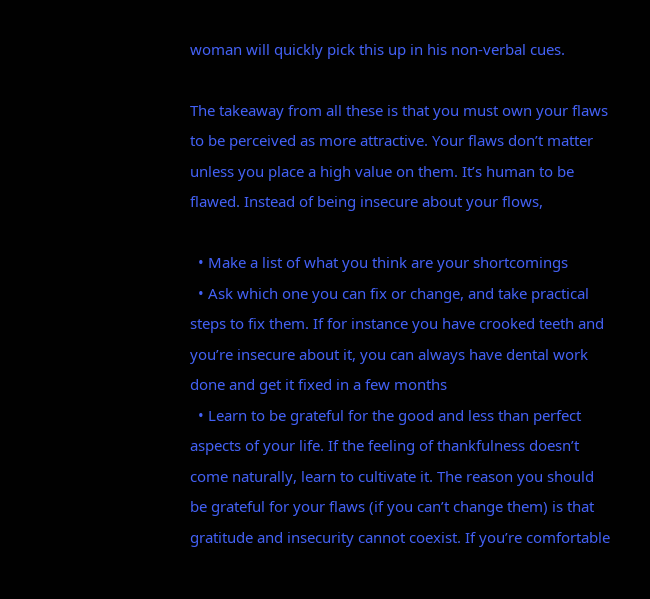woman will quickly pick this up in his non-verbal cues.

The takeaway from all these is that you must own your flaws to be perceived as more attractive. Your flaws don’t matter unless you place a high value on them. It’s human to be flawed. Instead of being insecure about your flows,

  • Make a list of what you think are your shortcomings
  • Ask which one you can fix or change, and take practical steps to fix them. If for instance you have crooked teeth and you’re insecure about it, you can always have dental work done and get it fixed in a few months
  • Learn to be grateful for the good and less than perfect aspects of your life. If the feeling of thankfulness doesn’t come naturally, learn to cultivate it. The reason you should be grateful for your flaws (if you can’t change them) is that gratitude and insecurity cannot coexist. If you’re comfortable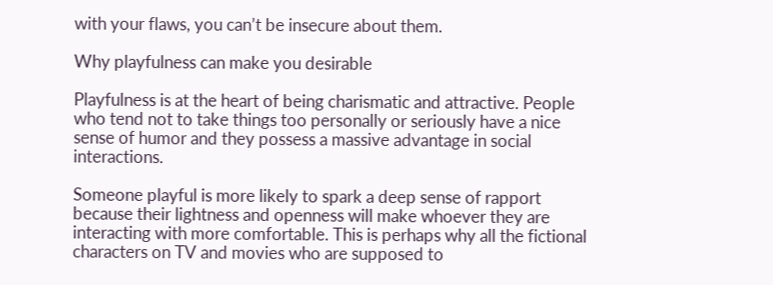with your flaws, you can’t be insecure about them.

Why playfulness can make you desirable

Playfulness is at the heart of being charismatic and attractive. People who tend not to take things too personally or seriously have a nice sense of humor and they possess a massive advantage in social interactions.

Someone playful is more likely to spark a deep sense of rapport because their lightness and openness will make whoever they are interacting with more comfortable. This is perhaps why all the fictional characters on TV and movies who are supposed to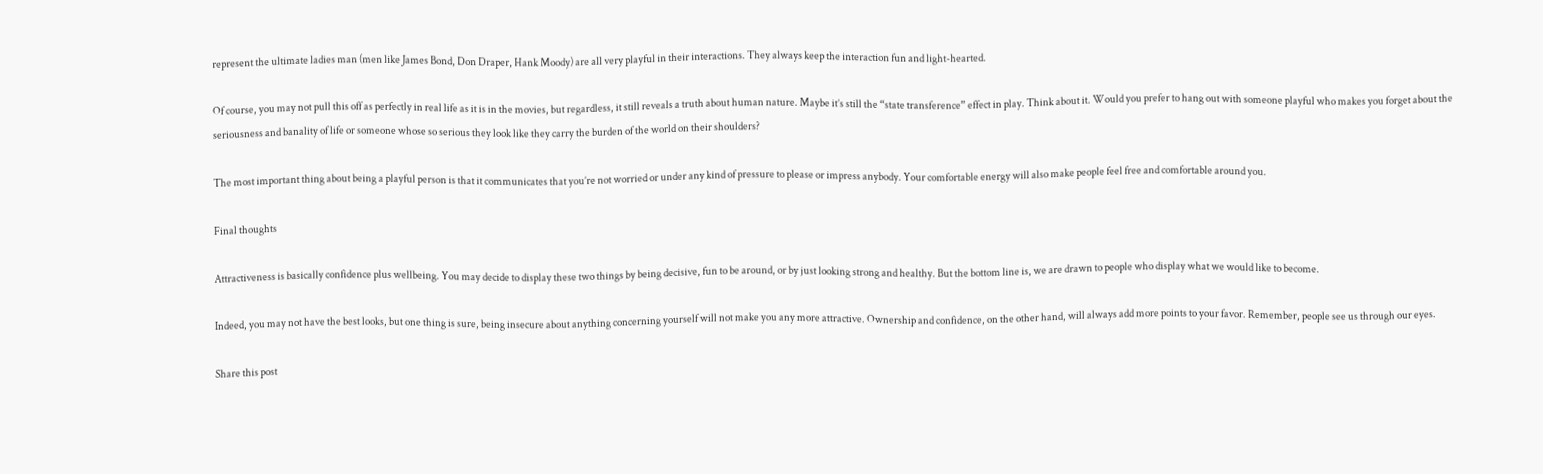represent the ultimate ladies man (men like James Bond, Don Draper, Hank Moody) are all very playful in their interactions. They always keep the interaction fun and light-hearted.

Of course, you may not pull this off as perfectly in real life as it is in the movies, but regardless, it still reveals a truth about human nature. Maybe it’s still the “state transference” effect in play. Think about it. Would you prefer to hang out with someone playful who makes you forget about the seriousness and banality of life or someone whose so serious they look like they carry the burden of the world on their shoulders?

The most important thing about being a playful person is that it communicates that you’re not worried or under any kind of pressure to please or impress anybody. Your comfortable energy will also make people feel free and comfortable around you.

Final thoughts

Attractiveness is basically confidence plus wellbeing. You may decide to display these two things by being decisive, fun to be around, or by just looking strong and healthy. But the bottom line is, we are drawn to people who display what we would like to become.

Indeed, you may not have the best looks, but one thing is sure, being insecure about anything concerning yourself will not make you any more attractive. Ownership and confidence, on the other hand, will always add more points to your favor. Remember, people see us through our eyes.

Share this post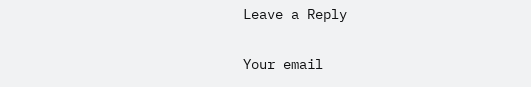Leave a Reply

Your email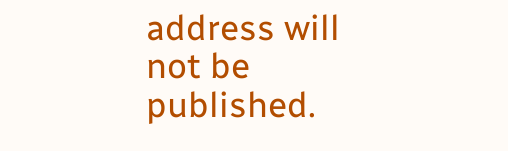address will not be published.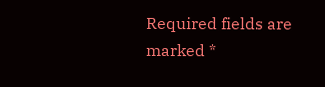Required fields are marked *